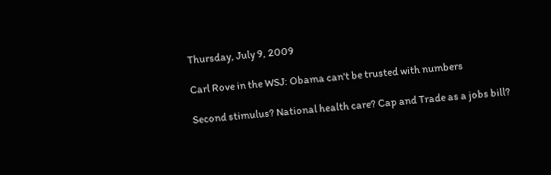Thursday, July 9, 2009

Carl Rove in the WSJ: Obama can't be trusted with numbers

Second stimulus? National health care? Cap and Trade as a jobs bill?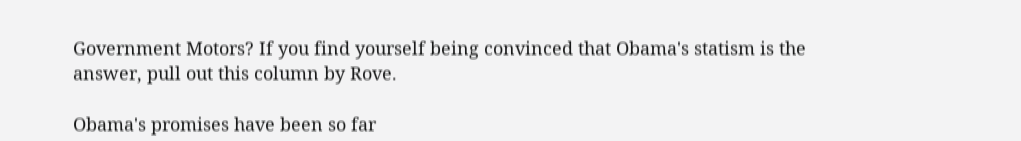Government Motors? If you find yourself being convinced that Obama's statism is the answer, pull out this column by Rove.

Obama's promises have been so far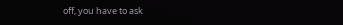off, you have to ask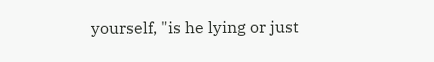yourself, "is he lying or just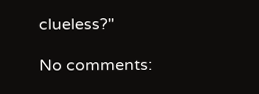clueless?"

No comments: